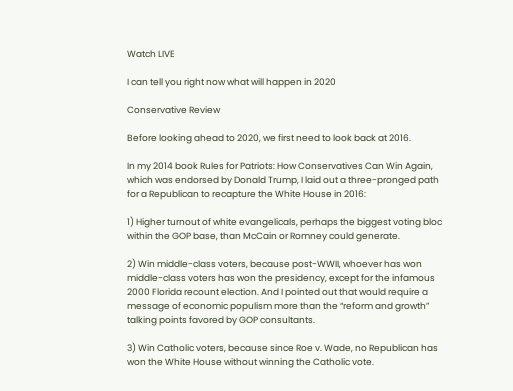Watch LIVE

I can tell you right now what will happen in 2020

Conservative Review

Before looking ahead to 2020, we first need to look back at 2016.

In my 2014 book Rules for Patriots: How Conservatives Can Win Again, which was endorsed by Donald Trump, I laid out a three-pronged path for a Republican to recapture the White House in 2016:

1) Higher turnout of white evangelicals, perhaps the biggest voting bloc within the GOP base, than McCain or Romney could generate.

2) Win middle-class voters, because post-WWII, whoever has won middle-class voters has won the presidency, except for the infamous 2000 Florida recount election. And I pointed out that would require a message of economic populism more than the “reform and growth” talking points favored by GOP consultants.

3) Win Catholic voters, because since Roe v. Wade, no Republican has won the White House without winning the Catholic vote.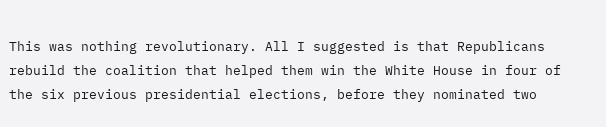This was nothing revolutionary. All I suggested is that Republicans rebuild the coalition that helped them win the White House in four of the six previous presidential elections, before they nominated two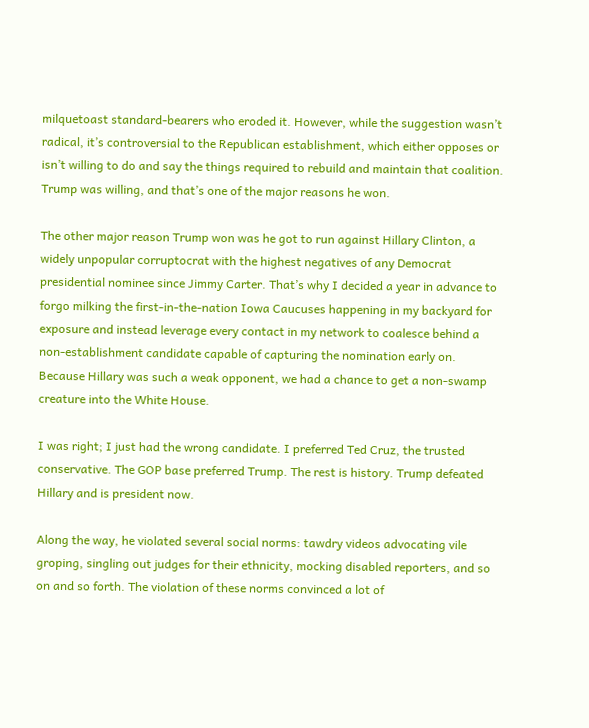milquetoast standard-bearers who eroded it. However, while the suggestion wasn’t radical, it’s controversial to the Republican establishment, which either opposes or isn’t willing to do and say the things required to rebuild and maintain that coalition. Trump was willing, and that’s one of the major reasons he won.

The other major reason Trump won was he got to run against Hillary Clinton, a widely unpopular corruptocrat with the highest negatives of any Democrat presidential nominee since Jimmy Carter. That’s why I decided a year in advance to forgo milking the first-in-the-nation Iowa Caucuses happening in my backyard for exposure and instead leverage every contact in my network to coalesce behind a non-establishment candidate capable of capturing the nomination early on. Because Hillary was such a weak opponent, we had a chance to get a non-swamp creature into the White House.

I was right; I just had the wrong candidate. I preferred Ted Cruz, the trusted conservative. The GOP base preferred Trump. The rest is history. Trump defeated Hillary and is president now.

Along the way, he violated several social norms: tawdry videos advocating vile groping, singling out judges for their ethnicity, mocking disabled reporters, and so on and so forth. The violation of these norms convinced a lot of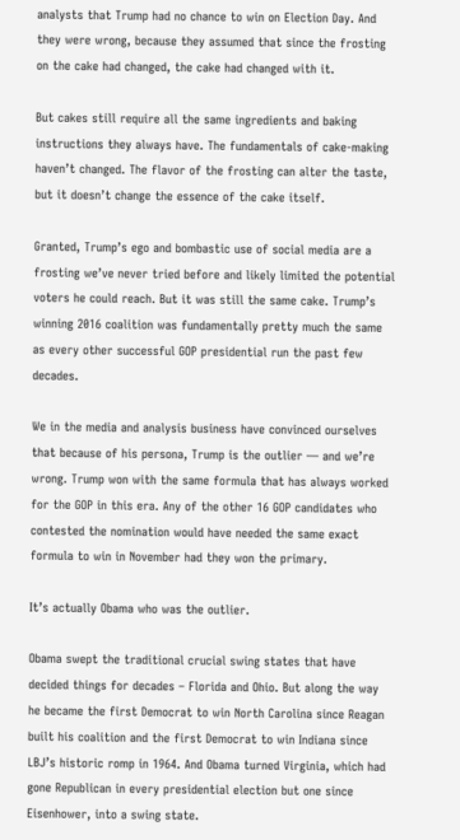analysts that Trump had no chance to win on Election Day. And they were wrong, because they assumed that since the frosting on the cake had changed, the cake had changed with it.

But cakes still require all the same ingredients and baking instructions they always have. The fundamentals of cake-making haven’t changed. The flavor of the frosting can alter the taste, but it doesn’t change the essence of the cake itself.

Granted, Trump’s ego and bombastic use of social media are a frosting we’ve never tried before and likely limited the potential voters he could reach. But it was still the same cake. Trump’s winning 2016 coalition was fundamentally pretty much the same as every other successful GOP presidential run the past few decades.

We in the media and analysis business have convinced ourselves that because of his persona, Trump is the outlier — and we’re wrong. Trump won with the same formula that has always worked for the GOP in this era. Any of the other 16 GOP candidates who contested the nomination would have needed the same exact formula to win in November had they won the primary.

It’s actually Obama who was the outlier.

Obama swept the traditional crucial swing states that have decided things for decades – Florida and Ohio. But along the way he became the first Democrat to win North Carolina since Reagan built his coalition and the first Democrat to win Indiana since LBJ’s historic romp in 1964. And Obama turned Virginia, which had gone Republican in every presidential election but one since Eisenhower, into a swing state.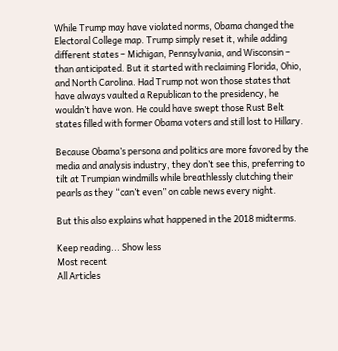While Trump may have violated norms, Obama changed the Electoral College map. Trump simply reset it, while adding different states – Michigan, Pennsylvania, and Wisconsin – than anticipated. But it started with reclaiming Florida, Ohio, and North Carolina. Had Trump not won those states that have always vaulted a Republican to the presidency, he wouldn’t have won. He could have swept those Rust Belt states filled with former Obama voters and still lost to Hillary.

Because Obama’s persona and politics are more favored by the media and analysis industry, they don’t see this, preferring to tilt at Trumpian windmills while breathlessly clutching their pearls as they “can’t even” on cable news every night.

But this also explains what happened in the 2018 midterms.

Keep reading... Show less
Most recent
All Articles